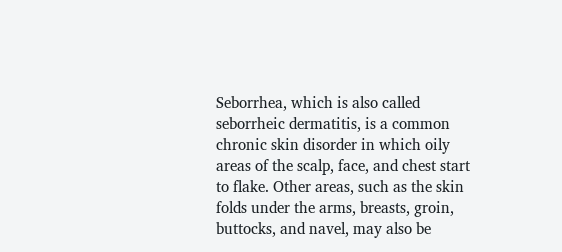Seborrhea, which is also called seborrheic dermatitis, is a common chronic skin disorder in which oily areas of the scalp, face, and chest start to flake. Other areas, such as the skin folds under the arms, breasts, groin, buttocks, and navel, may also be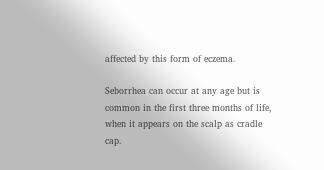affected by this form of eczema.

Seborrhea can occur at any age but is common in the first three months of life, when it appears on the scalp as cradle cap.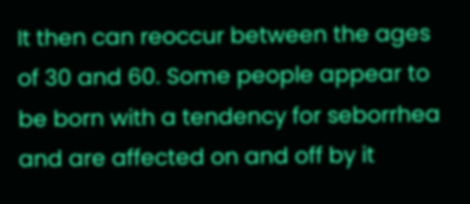It then can reoccur between the ages of 30 and 60. Some people appear to be born with a tendency for seborrhea and are affected on and off by it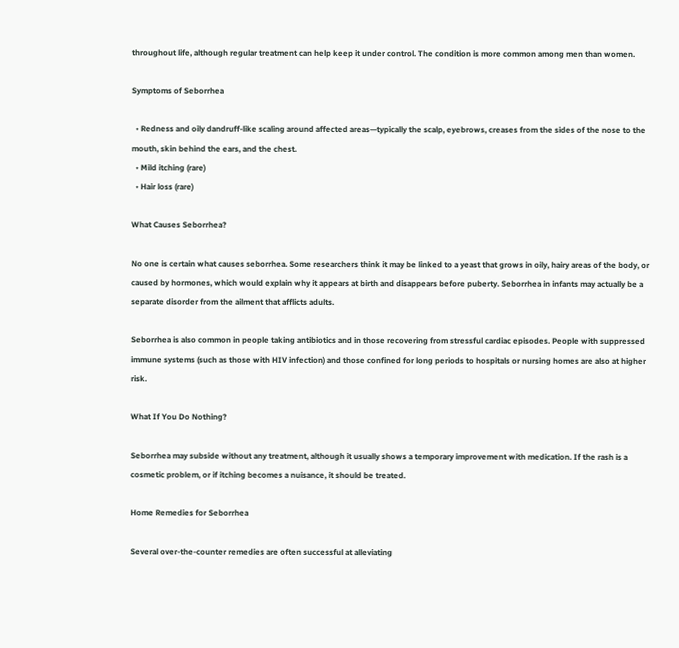throughout life, although regular treatment can help keep it under control. The condition is more common among men than women.

Symptoms of Seborrhea

  • Redness and oily dandruff-like scaling around affected areas—typically the scalp, eyebrows, creases from the sides of the nose to the mouth, skin behind the ears, and the chest.
  • Mild itching (rare)
  • Hair loss (rare)

What Causes Seborrhea?

No one is certain what causes seborrhea. Some researchers think it may be linked to a yeast that grows in oily, hairy areas of the body, or caused by hormones, which would explain why it appears at birth and disappears before puberty. Seborrhea in infants may actually be a separate disorder from the ailment that afflicts adults.

Seborrhea is also common in people taking antibiotics and in those recovering from stressful cardiac episodes. People with suppressed immune systems (such as those with HIV infection) and those confined for long periods to hospitals or nursing homes are also at higher risk.

What If You Do Nothing?

Seborrhea may subside without any treatment, although it usually shows a temporary improvement with medication. If the rash is a cosmetic problem, or if itching becomes a nuisance, it should be treated.

Home Remedies for Seborrhea

Several over-the-counter remedies are often successful at alleviating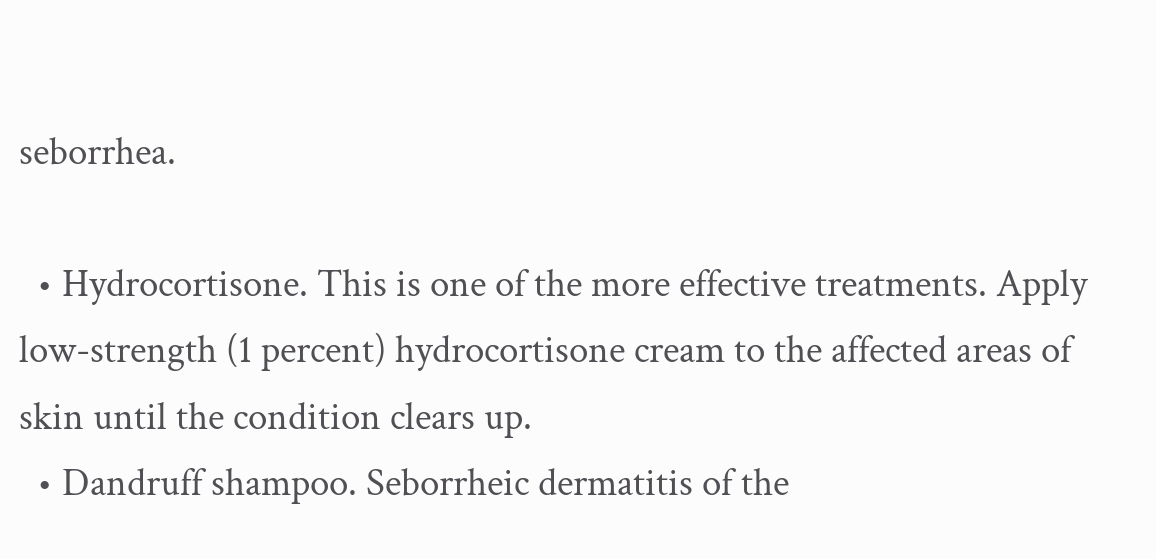seborrhea.

  • Hydrocortisone. This is one of the more effective treatments. Apply low-strength (1 percent) hydrocortisone cream to the affected areas of skin until the condition clears up.
  • Dandruff shampoo. Seborrheic dermatitis of the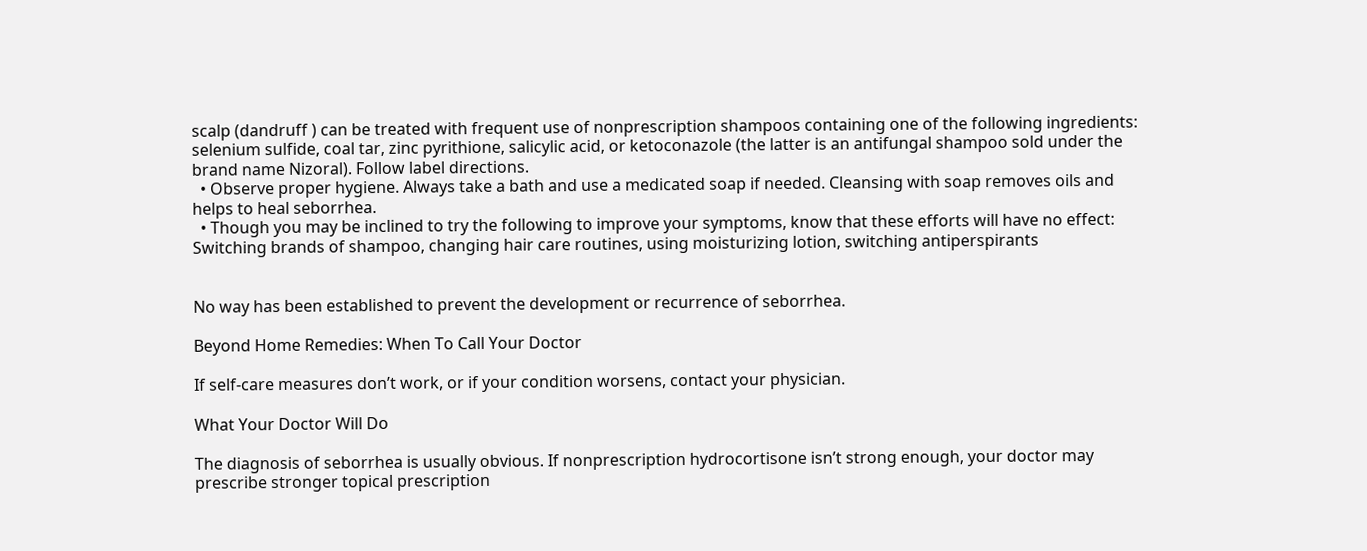scalp (dandruff ) can be treated with frequent use of nonprescription shampoos containing one of the following ingredients: selenium sulfide, coal tar, zinc pyrithione, salicylic acid, or ketoconazole (the latter is an antifungal shampoo sold under the brand name Nizoral). Follow label directions.
  • Observe proper hygiene. Always take a bath and use a medicated soap if needed. Cleansing with soap removes oils and helps to heal seborrhea.
  • Though you may be inclined to try the following to improve your symptoms, know that these efforts will have no effect: Switching brands of shampoo, changing hair care routines, using moisturizing lotion, switching antiperspirants


No way has been established to prevent the development or recurrence of seborrhea.

Beyond Home Remedies: When To Call Your Doctor

If self-care measures don’t work, or if your condition worsens, contact your physician.

What Your Doctor Will Do

The diagnosis of seborrhea is usually obvious. If nonprescription hydrocortisone isn’t strong enough, your doctor may prescribe stronger topical prescription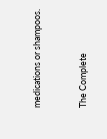medications or shampoos.


The Complete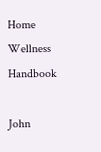Home Wellness Handbook

John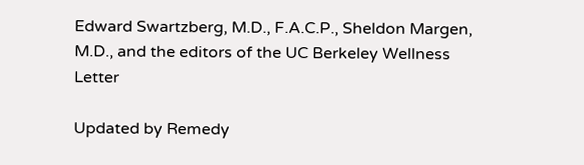Edward Swartzberg, M.D., F.A.C.P., Sheldon Margen, M.D., and the editors of the UC Berkeley Wellness Letter

Updated by Remedy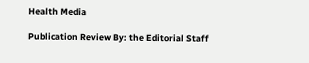Health Media

Publication Review By: the Editorial Staff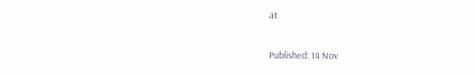at

Published: 14 Nov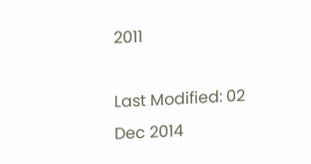2011

Last Modified: 02 Dec 2014